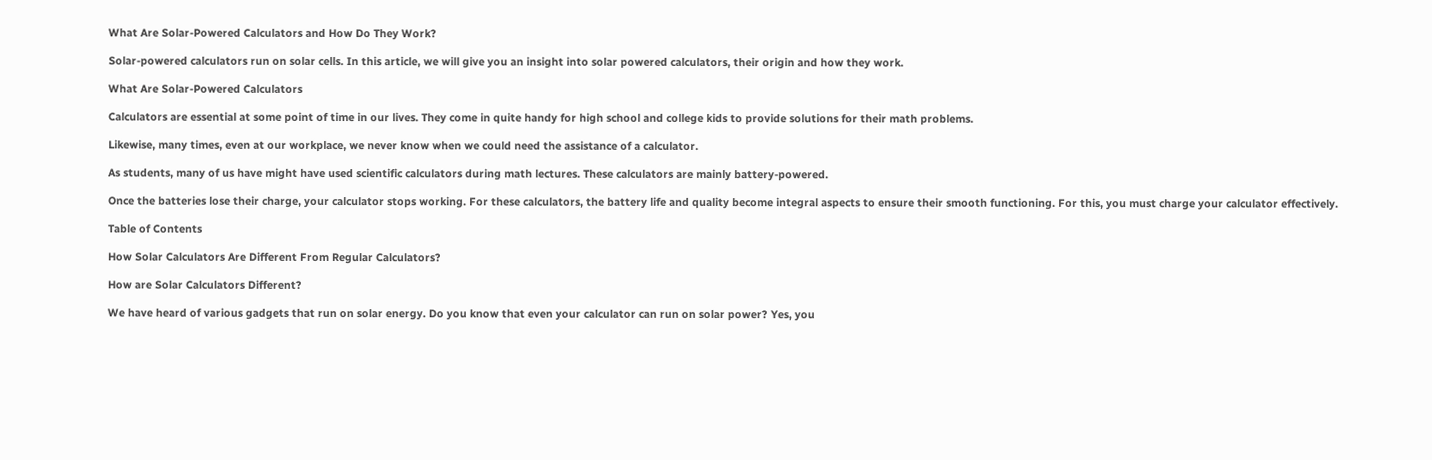What Are Solar-Powered Calculators and How Do They Work?

Solar-powered calculators run on solar cells. In this article, we will give you an insight into solar powered calculators, their origin and how they work.

What Are Solar-Powered Calculators

Calculators are essential at some point of time in our lives. They come in quite handy for high school and college kids to provide solutions for their math problems.

Likewise, many times, even at our workplace, we never know when we could need the assistance of a calculator.

As students, many of us have might have used scientific calculators during math lectures. These calculators are mainly battery-powered.

Once the batteries lose their charge, your calculator stops working. For these calculators, the battery life and quality become integral aspects to ensure their smooth functioning. For this, you must charge your calculator effectively.

Table of Contents

How Solar Calculators Are Different From Regular Calculators?

How are Solar Calculators Different?

We have heard of various gadgets that run on solar energy. Do you know that even your calculator can run on solar power? Yes, you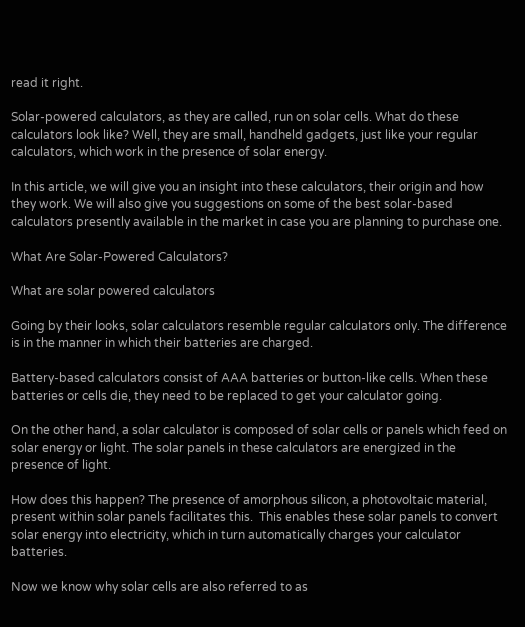read it right.

Solar-powered calculators, as they are called, run on solar cells. What do these calculators look like? Well, they are small, handheld gadgets, just like your regular calculators, which work in the presence of solar energy.

In this article, we will give you an insight into these calculators, their origin and how they work. We will also give you suggestions on some of the best solar-based calculators presently available in the market in case you are planning to purchase one.

What Are Solar-Powered Calculators?

What are solar powered calculators

Going by their looks, solar calculators resemble regular calculators only. The difference is in the manner in which their batteries are charged.

Battery-based calculators consist of AAA batteries or button-like cells. When these batteries or cells die, they need to be replaced to get your calculator going.

On the other hand, a solar calculator is composed of solar cells or panels which feed on solar energy or light. The solar panels in these calculators are energized in the presence of light.

How does this happen? The presence of amorphous silicon, a photovoltaic material,  present within solar panels facilitates this.  This enables these solar panels to convert solar energy into electricity, which in turn automatically charges your calculator batteries.

Now we know why solar cells are also referred to as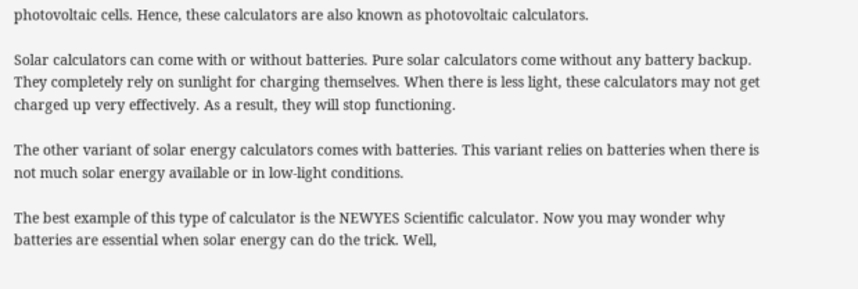photovoltaic cells. Hence, these calculators are also known as photovoltaic calculators.

Solar calculators can come with or without batteries. Pure solar calculators come without any battery backup. They completely rely on sunlight for charging themselves. When there is less light, these calculators may not get charged up very effectively. As a result, they will stop functioning.

The other variant of solar energy calculators comes with batteries. This variant relies on batteries when there is not much solar energy available or in low-light conditions.

The best example of this type of calculator is the NEWYES Scientific calculator. Now you may wonder why batteries are essential when solar energy can do the trick. Well,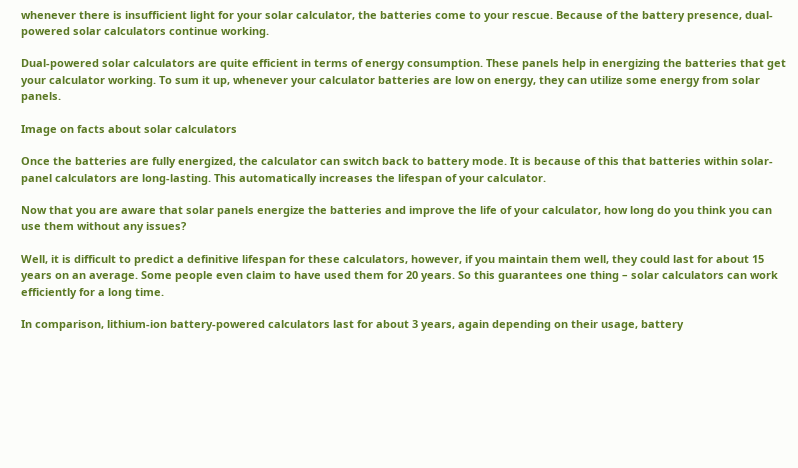whenever there is insufficient light for your solar calculator, the batteries come to your rescue. Because of the battery presence, dual-powered solar calculators continue working.

Dual-powered solar calculators are quite efficient in terms of energy consumption. These panels help in energizing the batteries that get your calculator working. To sum it up, whenever your calculator batteries are low on energy, they can utilize some energy from solar panels.

Image on facts about solar calculators

Once the batteries are fully energized, the calculator can switch back to battery mode. It is because of this that batteries within solar-panel calculators are long-lasting. This automatically increases the lifespan of your calculator.

Now that you are aware that solar panels energize the batteries and improve the life of your calculator, how long do you think you can use them without any issues?

Well, it is difficult to predict a definitive lifespan for these calculators, however, if you maintain them well, they could last for about 15 years on an average. Some people even claim to have used them for 20 years. So this guarantees one thing – solar calculators can work efficiently for a long time.

In comparison, lithium-ion battery-powered calculators last for about 3 years, again depending on their usage, battery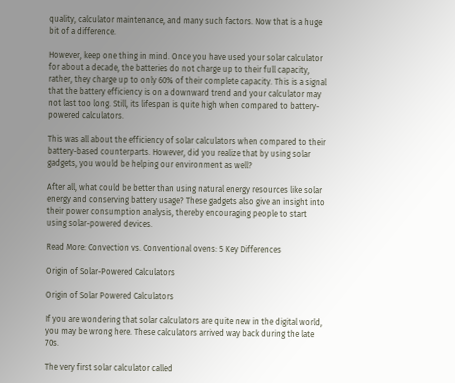quality, calculator maintenance, and many such factors. Now that is a huge bit of a difference.

However, keep one thing in mind. Once you have used your solar calculator for about a decade, the batteries do not charge up to their full capacity, rather, they charge up to only 60% of their complete capacity. This is a signal that the battery efficiency is on a downward trend and your calculator may not last too long. Still, its lifespan is quite high when compared to battery-powered calculators.

This was all about the efficiency of solar calculators when compared to their battery-based counterparts. However, did you realize that by using solar gadgets, you would be helping our environment as well?

After all, what could be better than using natural energy resources like solar energy and conserving battery usage? These gadgets also give an insight into their power consumption analysis, thereby encouraging people to start using solar-powered devices.

Read More: Convection vs. Conventional ovens: 5 Key Differences

Origin of Solar-Powered Calculators

Origin of Solar Powered Calculators

If you are wondering that solar calculators are quite new in the digital world, you may be wrong here. These calculators arrived way back during the late 70s.

The very first solar calculator called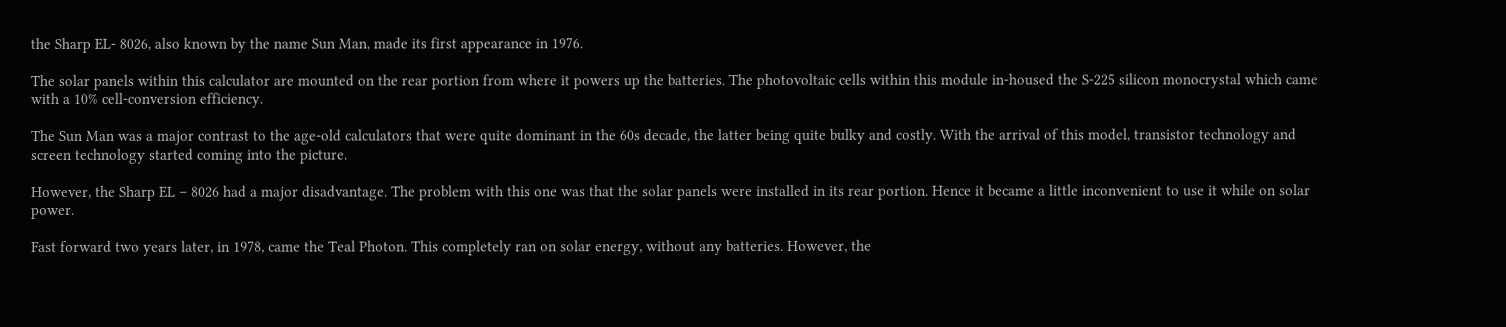the Sharp EL- 8026, also known by the name Sun Man, made its first appearance in 1976.

The solar panels within this calculator are mounted on the rear portion from where it powers up the batteries. The photovoltaic cells within this module in-housed the S-225 silicon monocrystal which came with a 10% cell-conversion efficiency.

The Sun Man was a major contrast to the age-old calculators that were quite dominant in the 60s decade, the latter being quite bulky and costly. With the arrival of this model, transistor technology and screen technology started coming into the picture.

However, the Sharp EL – 8026 had a major disadvantage. The problem with this one was that the solar panels were installed in its rear portion. Hence it became a little inconvenient to use it while on solar power.

Fast forward two years later, in 1978, came the Teal Photon. This completely ran on solar energy, without any batteries. However, the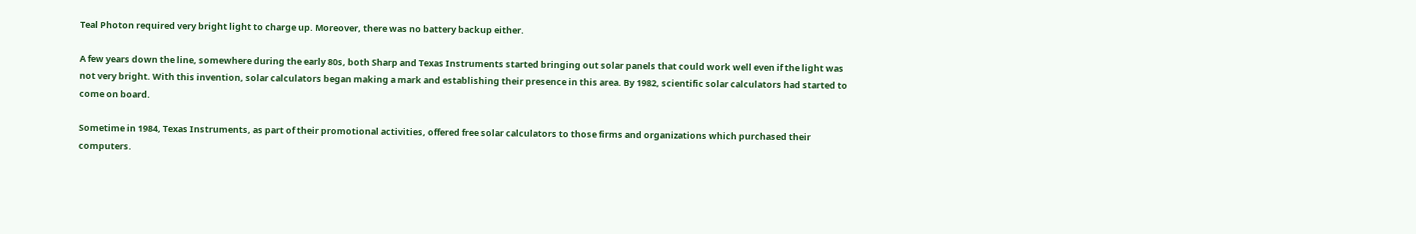Teal Photon required very bright light to charge up. Moreover, there was no battery backup either.

A few years down the line, somewhere during the early 80s, both Sharp and Texas Instruments started bringing out solar panels that could work well even if the light was not very bright. With this invention, solar calculators began making a mark and establishing their presence in this area. By 1982, scientific solar calculators had started to come on board.

Sometime in 1984, Texas Instruments, as part of their promotional activities, offered free solar calculators to those firms and organizations which purchased their computers.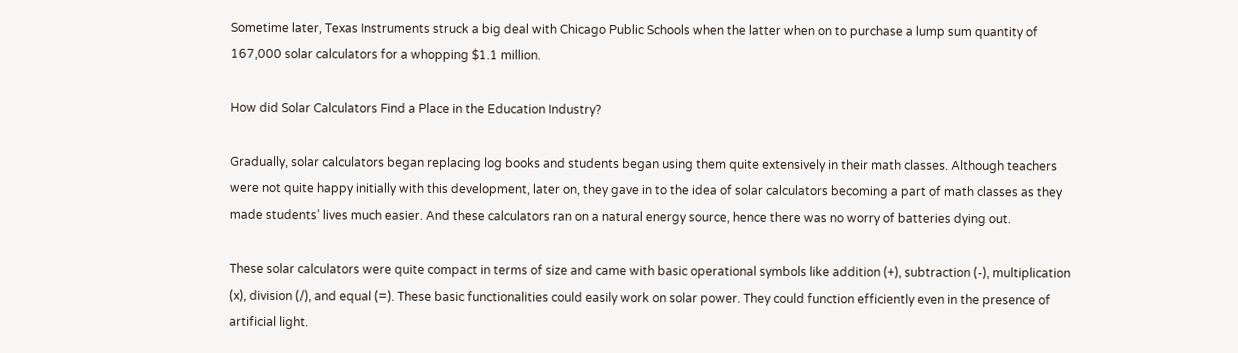Sometime later, Texas Instruments struck a big deal with Chicago Public Schools when the latter when on to purchase a lump sum quantity of 167,000 solar calculators for a whopping $1.1 million.

How did Solar Calculators Find a Place in the Education Industry?

Gradually, solar calculators began replacing log books and students began using them quite extensively in their math classes. Although teachers were not quite happy initially with this development, later on, they gave in to the idea of solar calculators becoming a part of math classes as they made students’ lives much easier. And these calculators ran on a natural energy source, hence there was no worry of batteries dying out.

These solar calculators were quite compact in terms of size and came with basic operational symbols like addition (+), subtraction (-), multiplication (x), division (/), and equal (=). These basic functionalities could easily work on solar power. They could function efficiently even in the presence of artificial light.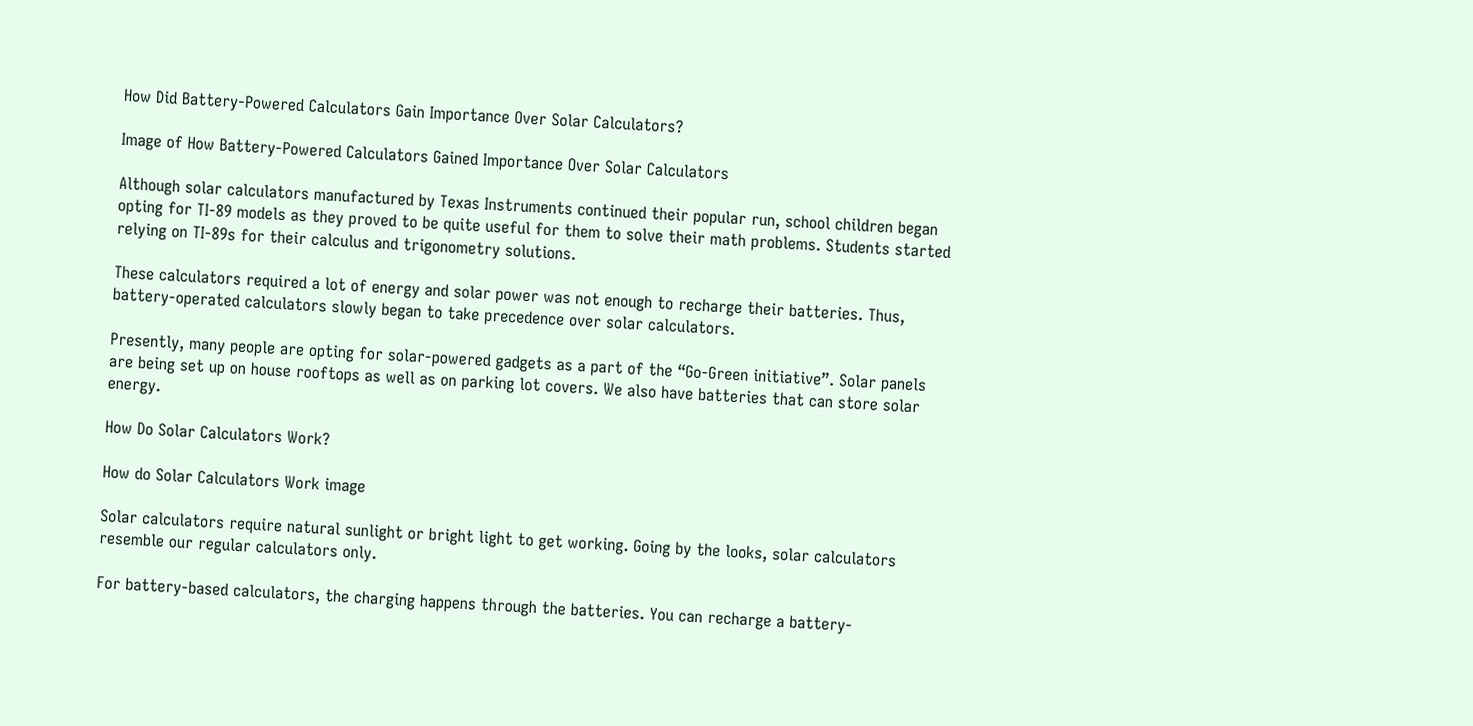How Did Battery-Powered Calculators Gain Importance Over Solar Calculators?

Image of How Battery-Powered Calculators Gained Importance Over Solar Calculators

Although solar calculators manufactured by Texas Instruments continued their popular run, school children began opting for TI-89 models as they proved to be quite useful for them to solve their math problems. Students started relying on TI-89s for their calculus and trigonometry solutions.

These calculators required a lot of energy and solar power was not enough to recharge their batteries. Thus, battery-operated calculators slowly began to take precedence over solar calculators.

Presently, many people are opting for solar-powered gadgets as a part of the “Go-Green initiative”. Solar panels are being set up on house rooftops as well as on parking lot covers. We also have batteries that can store solar energy.

How Do Solar Calculators Work?

How do Solar Calculators Work image

Solar calculators require natural sunlight or bright light to get working. Going by the looks, solar calculators resemble our regular calculators only.

For battery-based calculators, the charging happens through the batteries. You can recharge a battery-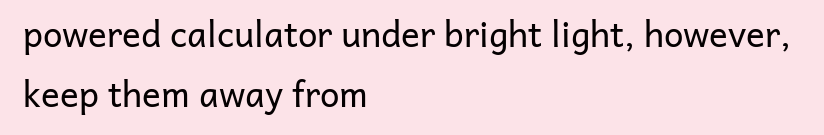powered calculator under bright light, however, keep them away from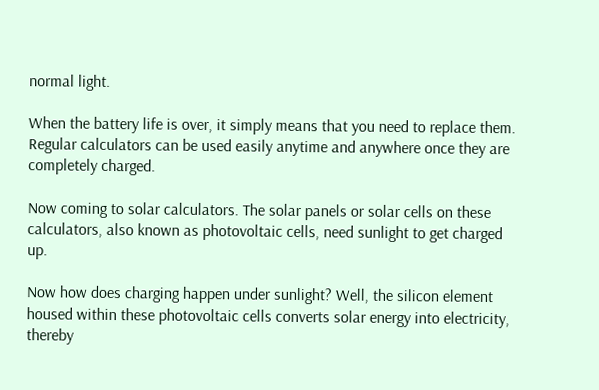normal light.

When the battery life is over, it simply means that you need to replace them. Regular calculators can be used easily anytime and anywhere once they are completely charged.

Now coming to solar calculators. The solar panels or solar cells on these calculators, also known as photovoltaic cells, need sunlight to get charged up.

Now how does charging happen under sunlight? Well, the silicon element housed within these photovoltaic cells converts solar energy into electricity, thereby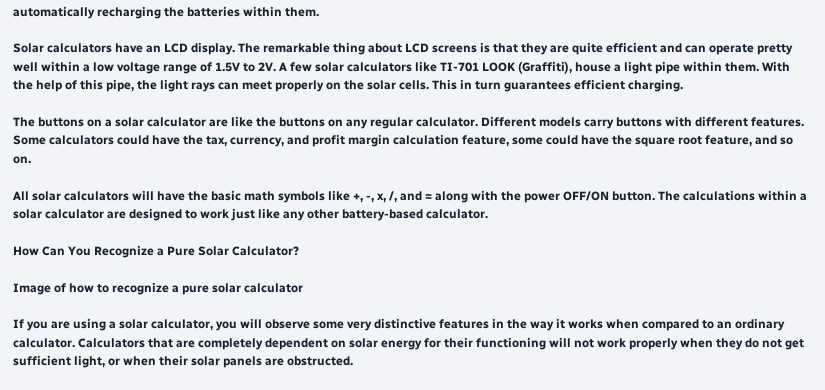automatically recharging the batteries within them.

Solar calculators have an LCD display. The remarkable thing about LCD screens is that they are quite efficient and can operate pretty well within a low voltage range of 1.5V to 2V. A few solar calculators like TI-701 LOOK (Graffiti), house a light pipe within them. With the help of this pipe, the light rays can meet properly on the solar cells. This in turn guarantees efficient charging.

The buttons on a solar calculator are like the buttons on any regular calculator. Different models carry buttons with different features. Some calculators could have the tax, currency, and profit margin calculation feature, some could have the square root feature, and so on.

All solar calculators will have the basic math symbols like +, -, x, /, and = along with the power OFF/ON button. The calculations within a solar calculator are designed to work just like any other battery-based calculator.

How Can You Recognize a Pure Solar Calculator?

Image of how to recognize a pure solar calculator

If you are using a solar calculator, you will observe some very distinctive features in the way it works when compared to an ordinary calculator. Calculators that are completely dependent on solar energy for their functioning will not work properly when they do not get sufficient light, or when their solar panels are obstructed.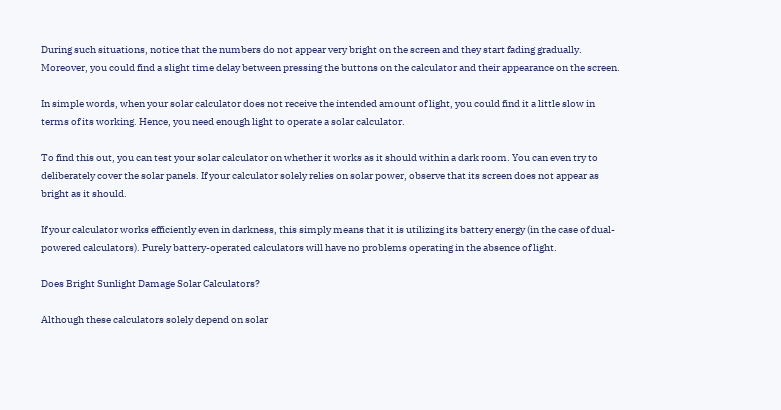During such situations, notice that the numbers do not appear very bright on the screen and they start fading gradually. Moreover, you could find a slight time delay between pressing the buttons on the calculator and their appearance on the screen.

In simple words, when your solar calculator does not receive the intended amount of light, you could find it a little slow in terms of its working. Hence, you need enough light to operate a solar calculator.

To find this out, you can test your solar calculator on whether it works as it should within a dark room. You can even try to deliberately cover the solar panels. If your calculator solely relies on solar power, observe that its screen does not appear as bright as it should.

If your calculator works efficiently even in darkness, this simply means that it is utilizing its battery energy (in the case of dual-powered calculators). Purely battery-operated calculators will have no problems operating in the absence of light.

Does Bright Sunlight Damage Solar Calculators?

Although these calculators solely depend on solar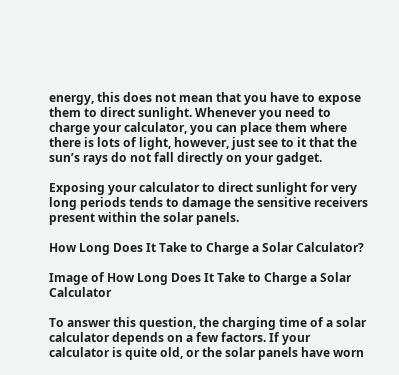energy, this does not mean that you have to expose them to direct sunlight. Whenever you need to charge your calculator, you can place them where there is lots of light, however, just see to it that the sun’s rays do not fall directly on your gadget.

Exposing your calculator to direct sunlight for very long periods tends to damage the sensitive receivers present within the solar panels.

How Long Does It Take to Charge a Solar Calculator?

Image of How Long Does It Take to Charge a Solar Calculator

To answer this question, the charging time of a solar calculator depends on a few factors. If your calculator is quite old, or the solar panels have worn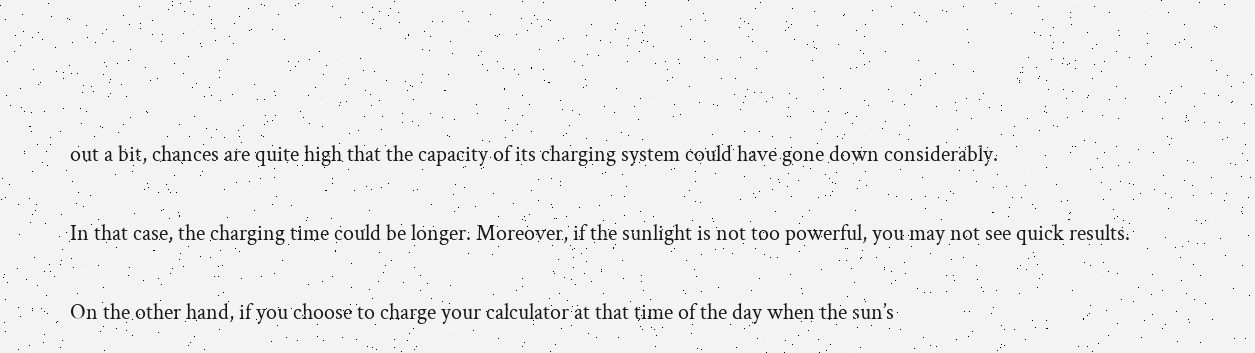out a bit, chances are quite high that the capacity of its charging system could have gone down considerably.

In that case, the charging time could be longer. Moreover, if the sunlight is not too powerful, you may not see quick results.

On the other hand, if you choose to charge your calculator at that time of the day when the sun’s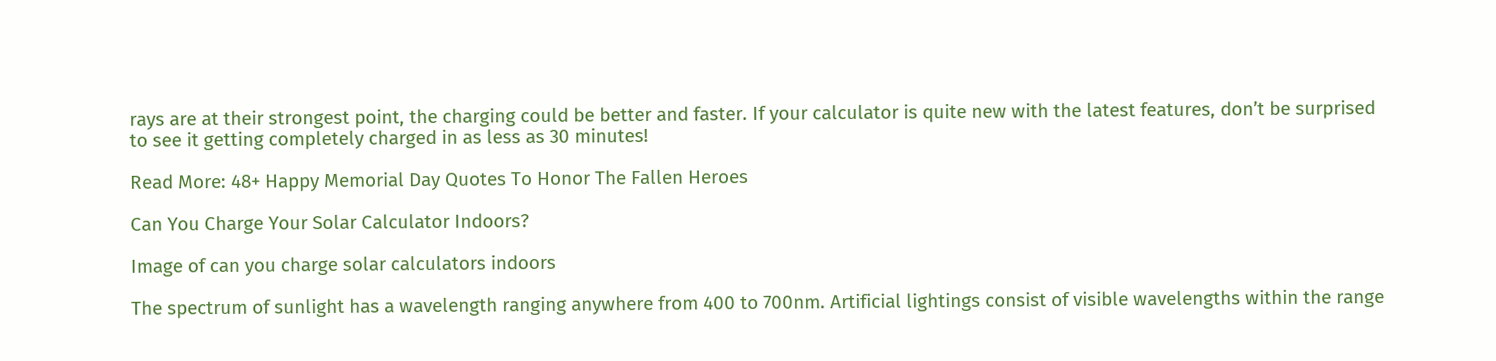rays are at their strongest point, the charging could be better and faster. If your calculator is quite new with the latest features, don’t be surprised to see it getting completely charged in as less as 30 minutes!

Read More: 48+ Happy Memorial Day Quotes To Honor The Fallen Heroes

Can You Charge Your Solar Calculator Indoors?

Image of can you charge solar calculators indoors

The spectrum of sunlight has a wavelength ranging anywhere from 400 to 700nm. Artificial lightings consist of visible wavelengths within the range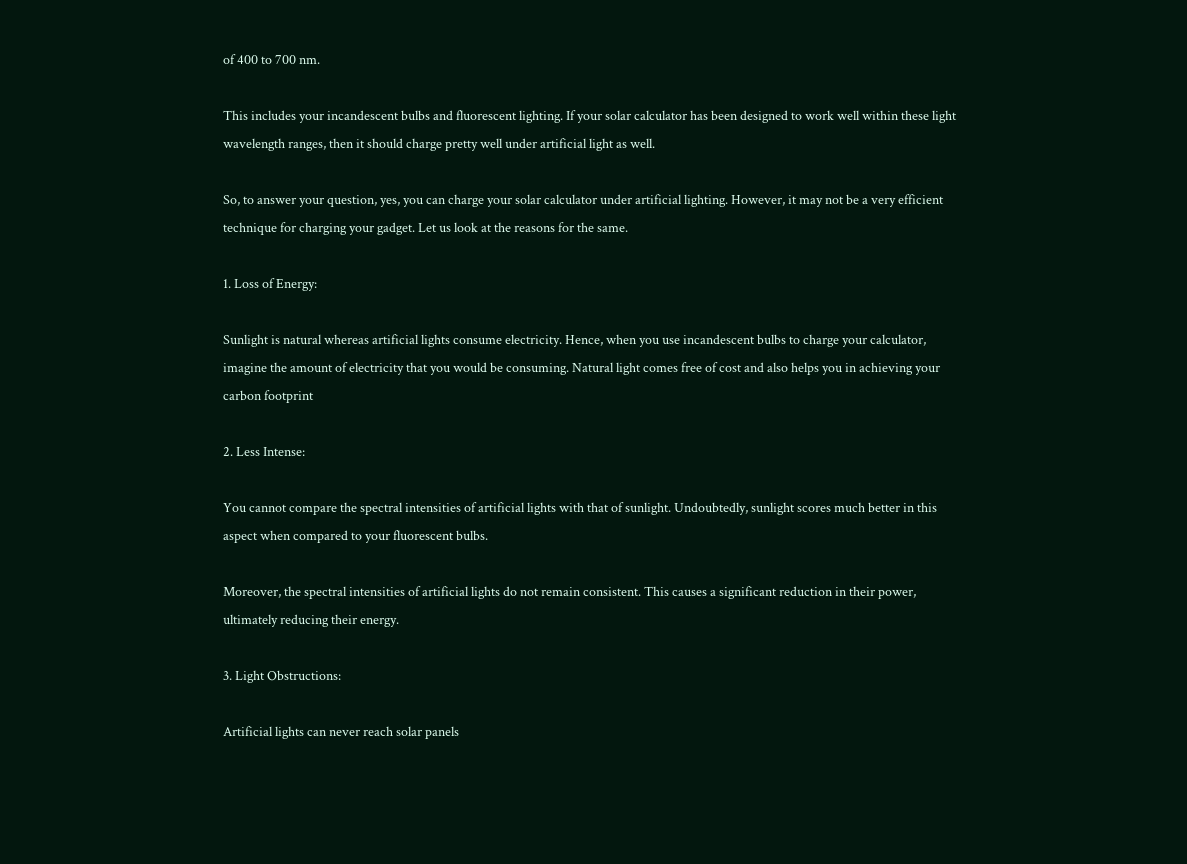of 400 to 700 nm.

This includes your incandescent bulbs and fluorescent lighting. If your solar calculator has been designed to work well within these light wavelength ranges, then it should charge pretty well under artificial light as well.

So, to answer your question, yes, you can charge your solar calculator under artificial lighting. However, it may not be a very efficient technique for charging your gadget. Let us look at the reasons for the same.

1. Loss of Energy:

Sunlight is natural whereas artificial lights consume electricity. Hence, when you use incandescent bulbs to charge your calculator, imagine the amount of electricity that you would be consuming. Natural light comes free of cost and also helps you in achieving your carbon footprint

2. Less Intense:

You cannot compare the spectral intensities of artificial lights with that of sunlight. Undoubtedly, sunlight scores much better in this aspect when compared to your fluorescent bulbs.

Moreover, the spectral intensities of artificial lights do not remain consistent. This causes a significant reduction in their power, ultimately reducing their energy.

3. Light Obstructions:

Artificial lights can never reach solar panels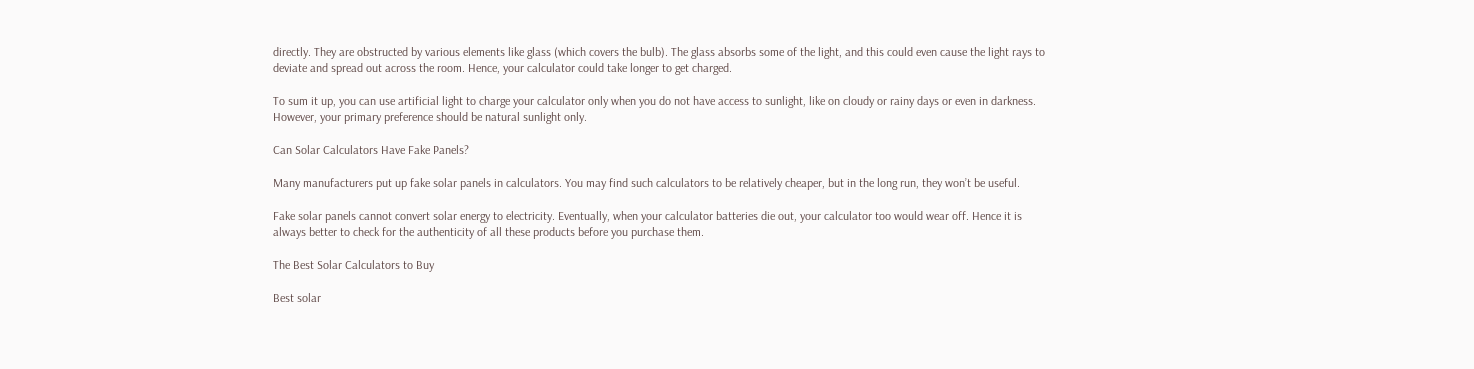directly. They are obstructed by various elements like glass (which covers the bulb). The glass absorbs some of the light, and this could even cause the light rays to deviate and spread out across the room. Hence, your calculator could take longer to get charged.

To sum it up, you can use artificial light to charge your calculator only when you do not have access to sunlight, like on cloudy or rainy days or even in darkness. However, your primary preference should be natural sunlight only.

Can Solar Calculators Have Fake Panels?

Many manufacturers put up fake solar panels in calculators. You may find such calculators to be relatively cheaper, but in the long run, they won’t be useful.

Fake solar panels cannot convert solar energy to electricity. Eventually, when your calculator batteries die out, your calculator too would wear off. Hence it is always better to check for the authenticity of all these products before you purchase them.

The Best Solar Calculators to Buy

Best solar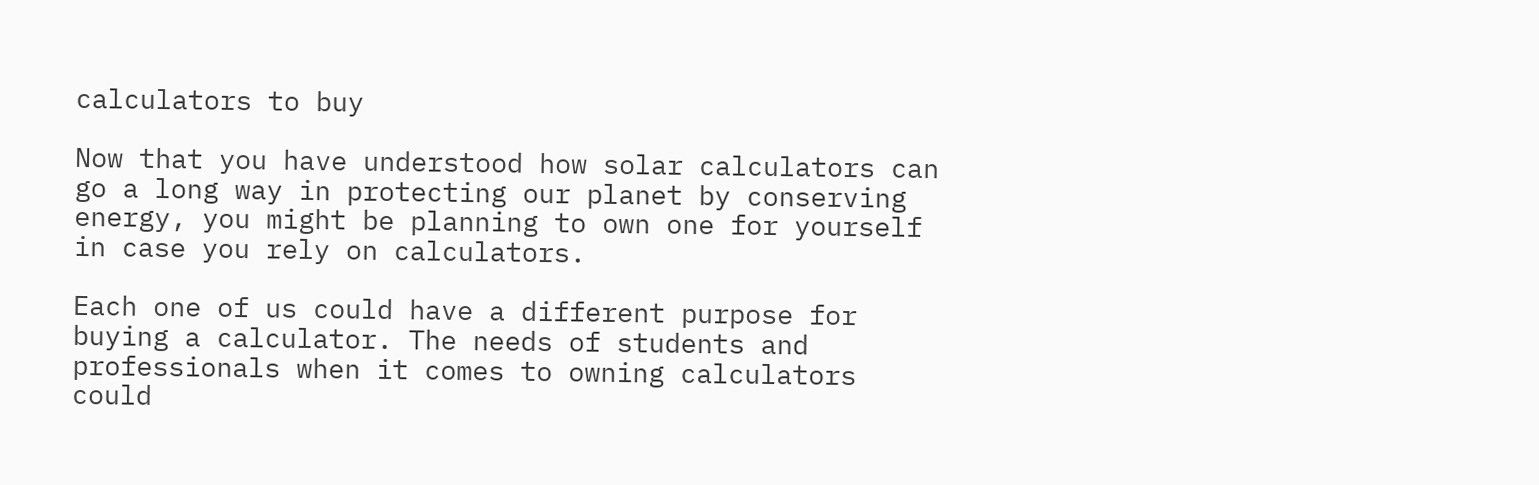calculators to buy

Now that you have understood how solar calculators can go a long way in protecting our planet by conserving energy, you might be planning to own one for yourself in case you rely on calculators.

Each one of us could have a different purpose for buying a calculator. The needs of students and professionals when it comes to owning calculators could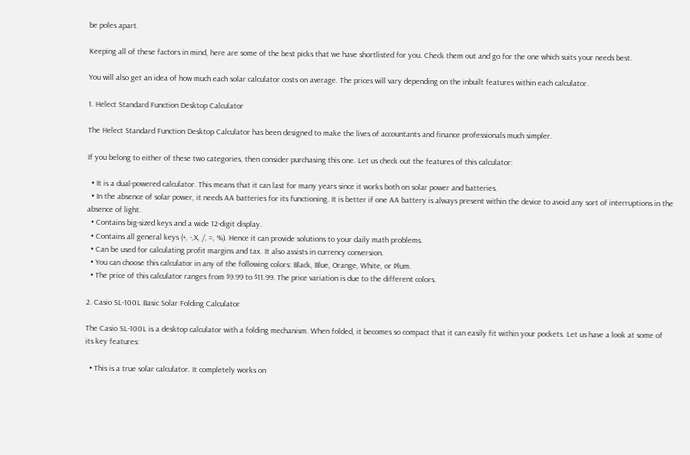be poles apart.

Keeping all of these factors in mind, here are some of the best picks that we have shortlisted for you. Check them out and go for the one which suits your needs best.

You will also get an idea of how much each solar calculator costs on average. The prices will vary depending on the inbuilt features within each calculator.

1. Helect Standard Function Desktop Calculator

The Helect Standard Function Desktop Calculator has been designed to make the lives of accountants and finance professionals much simpler.

If you belong to either of these two categories, then consider purchasing this one. Let us check out the features of this calculator:

  • It is a dual-powered calculator. This means that it can last for many years since it works both on solar power and batteries.
  • In the absence of solar power, it needs AA batteries for its functioning. It is better if one AA battery is always present within the device to avoid any sort of interruptions in the absence of light.
  • Contains big-sized keys and a wide 12-digit display.
  • Contains all general keys (+, -,X, /, =, %). Hence it can provide solutions to your daily math problems.
  • Can be used for calculating profit margins and tax. It also assists in currency conversion.
  • You can choose this calculator in any of the following colors: Black, Blue, Orange, White, or Plum.
  • The price of this calculator ranges from $9.99 to $11.99. The price variation is due to the different colors.

2. Casio SL-100L Basic Solar Folding Calculator

The Casio SL-100L is a desktop calculator with a folding mechanism. When folded, it becomes so compact that it can easily fit within your pockets. Let us have a look at some of its key features:

  • This is a true solar calculator. It completely works on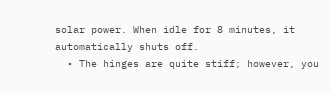solar power. When idle for 8 minutes, it automatically shuts off.
  • The hinges are quite stiff; however, you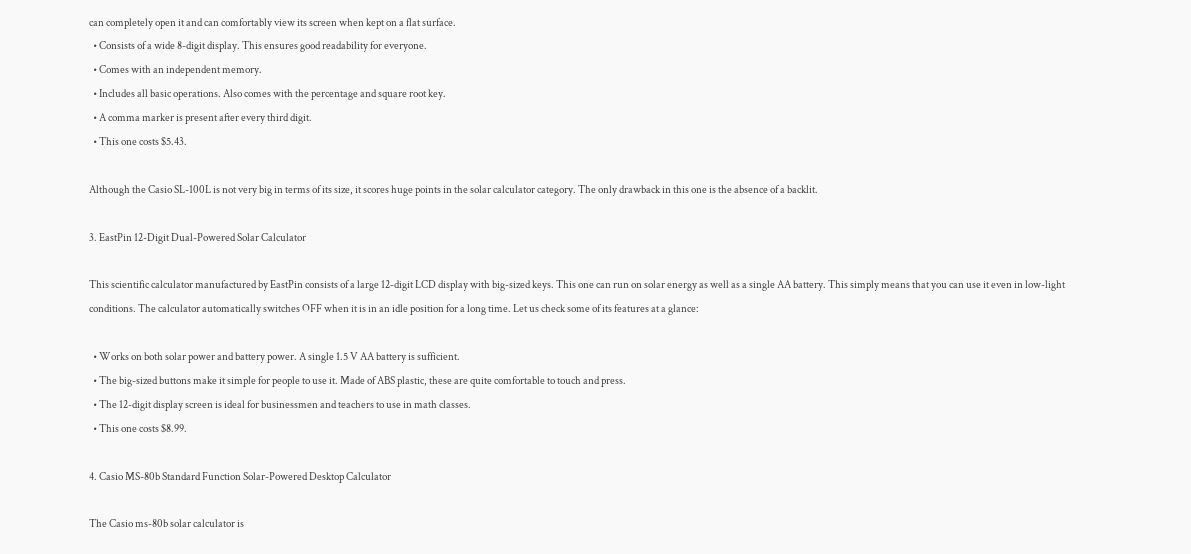can completely open it and can comfortably view its screen when kept on a flat surface.
  • Consists of a wide 8-digit display. This ensures good readability for everyone.
  • Comes with an independent memory.
  • Includes all basic operations. Also comes with the percentage and square root key.
  • A comma marker is present after every third digit.
  • This one costs $5.43.

Although the Casio SL-100L is not very big in terms of its size, it scores huge points in the solar calculator category. The only drawback in this one is the absence of a backlit.

3. EastPin 12-Digit Dual-Powered Solar Calculator

This scientific calculator manufactured by EastPin consists of a large 12-digit LCD display with big-sized keys. This one can run on solar energy as well as a single AA battery. This simply means that you can use it even in low-light conditions. The calculator automatically switches OFF when it is in an idle position for a long time. Let us check some of its features at a glance:

  • Works on both solar power and battery power. A single 1.5 V AA battery is sufficient.
  • The big-sized buttons make it simple for people to use it. Made of ABS plastic, these are quite comfortable to touch and press.
  • The 12-digit display screen is ideal for businessmen and teachers to use in math classes.
  • This one costs $8.99.

4. Casio MS-80b Standard Function Solar-Powered Desktop Calculator

The Casio ms-80b solar calculator is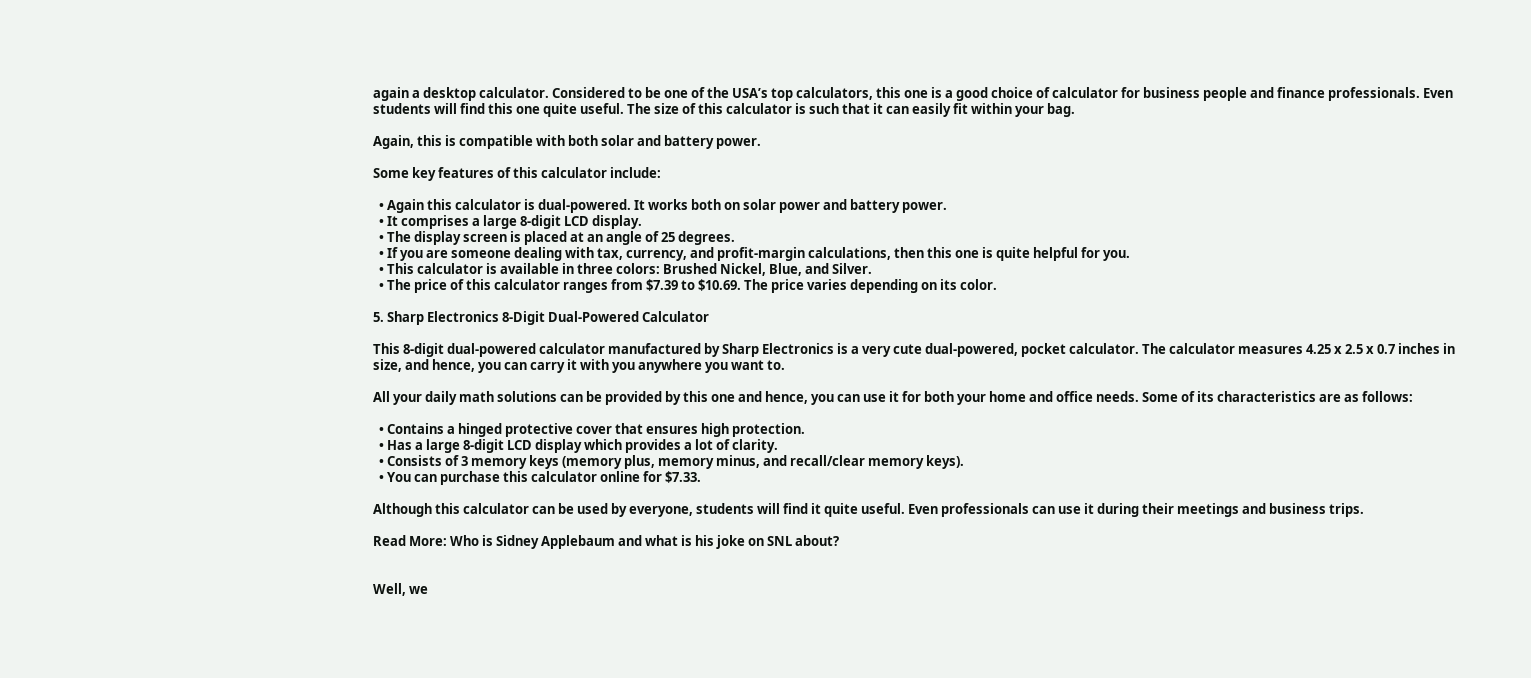again a desktop calculator. Considered to be one of the USA’s top calculators, this one is a good choice of calculator for business people and finance professionals. Even students will find this one quite useful. The size of this calculator is such that it can easily fit within your bag.

Again, this is compatible with both solar and battery power.

Some key features of this calculator include:

  • Again this calculator is dual-powered. It works both on solar power and battery power.
  • It comprises a large 8-digit LCD display.
  • The display screen is placed at an angle of 25 degrees.
  • If you are someone dealing with tax, currency, and profit-margin calculations, then this one is quite helpful for you.
  • This calculator is available in three colors: Brushed Nickel, Blue, and Silver.
  • The price of this calculator ranges from $7.39 to $10.69. The price varies depending on its color.

5. Sharp Electronics 8-Digit Dual-Powered Calculator

This 8-digit dual-powered calculator manufactured by Sharp Electronics is a very cute dual-powered, pocket calculator. The calculator measures 4.25 x 2.5 x 0.7 inches in size, and hence, you can carry it with you anywhere you want to.

All your daily math solutions can be provided by this one and hence, you can use it for both your home and office needs. Some of its characteristics are as follows:

  • Contains a hinged protective cover that ensures high protection.
  • Has a large 8-digit LCD display which provides a lot of clarity.
  • Consists of 3 memory keys (memory plus, memory minus, and recall/clear memory keys).
  • You can purchase this calculator online for $7.33.

Although this calculator can be used by everyone, students will find it quite useful. Even professionals can use it during their meetings and business trips.

Read More: Who is Sidney Applebaum and what is his joke on SNL about?


Well, we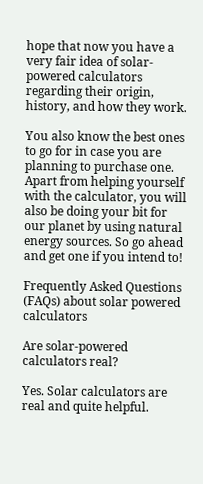hope that now you have a very fair idea of solar-powered calculators regarding their origin, history, and how they work.

You also know the best ones to go for in case you are planning to purchase one. Apart from helping yourself with the calculator, you will also be doing your bit for our planet by using natural energy sources. So go ahead and get one if you intend to!

Frequently Asked Questions (FAQs) about solar powered calculators

Are solar-powered calculators real?

Yes. Solar calculators are real and quite helpful.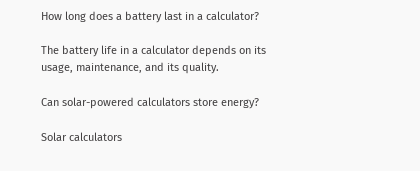How long does a battery last in a calculator?

The battery life in a calculator depends on its usage, maintenance, and its quality.

Can solar-powered calculators store energy?

Solar calculators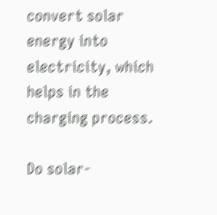convert solar energy into electricity, which helps in the charging process.

Do solar-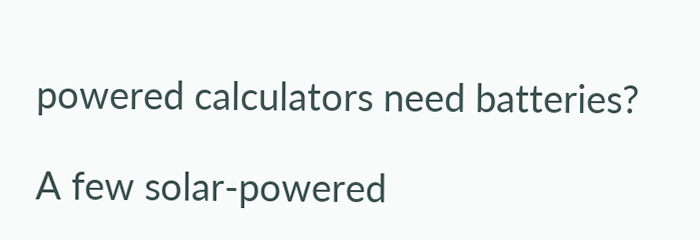powered calculators need batteries?

A few solar-powered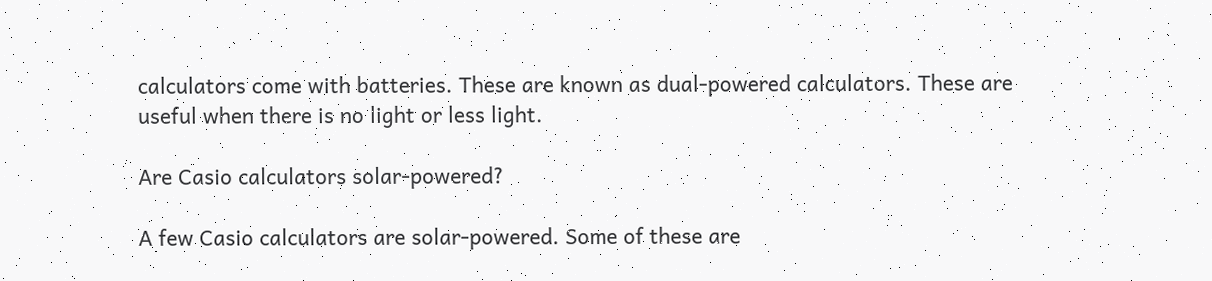calculators come with batteries. These are known as dual-powered calculators. These are useful when there is no light or less light.

Are Casio calculators solar-powered?

A few Casio calculators are solar-powered. Some of these are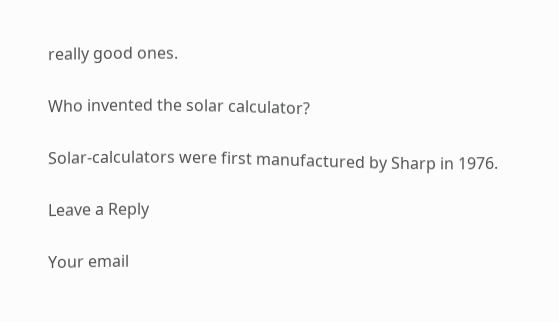really good ones.

Who invented the solar calculator?

Solar-calculators were first manufactured by Sharp in 1976.

Leave a Reply

Your email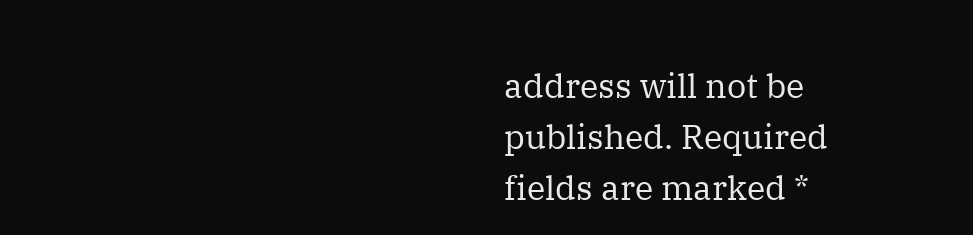address will not be published. Required fields are marked *